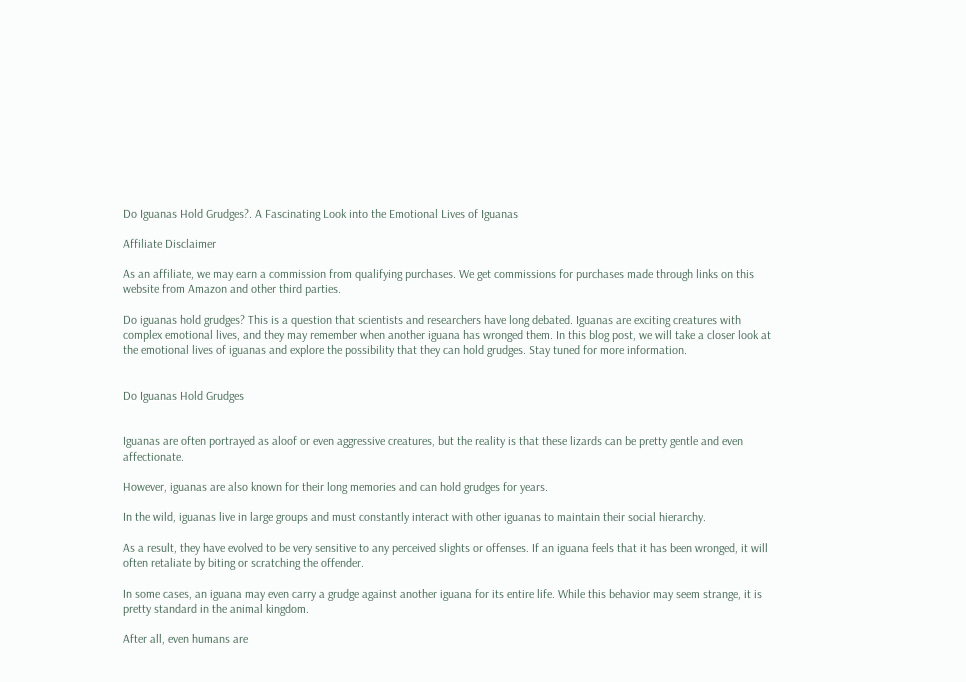Do Iguanas Hold Grudges?. A Fascinating Look into the Emotional Lives of Iguanas

Affiliate Disclaimer

As an affiliate, we may earn a commission from qualifying purchases. We get commissions for purchases made through links on this website from Amazon and other third parties.

Do iguanas hold grudges? This is a question that scientists and researchers have long debated. Iguanas are exciting creatures with complex emotional lives, and they may remember when another iguana has wronged them. In this blog post, we will take a closer look at the emotional lives of iguanas and explore the possibility that they can hold grudges. Stay tuned for more information.


Do Iguanas Hold Grudges


Iguanas are often portrayed as aloof or even aggressive creatures, but the reality is that these lizards can be pretty gentle and even affectionate.

However, iguanas are also known for their long memories and can hold grudges for years.

In the wild, iguanas live in large groups and must constantly interact with other iguanas to maintain their social hierarchy.

As a result, they have evolved to be very sensitive to any perceived slights or offenses. If an iguana feels that it has been wronged, it will often retaliate by biting or scratching the offender.

In some cases, an iguana may even carry a grudge against another iguana for its entire life. While this behavior may seem strange, it is pretty standard in the animal kingdom.

After all, even humans are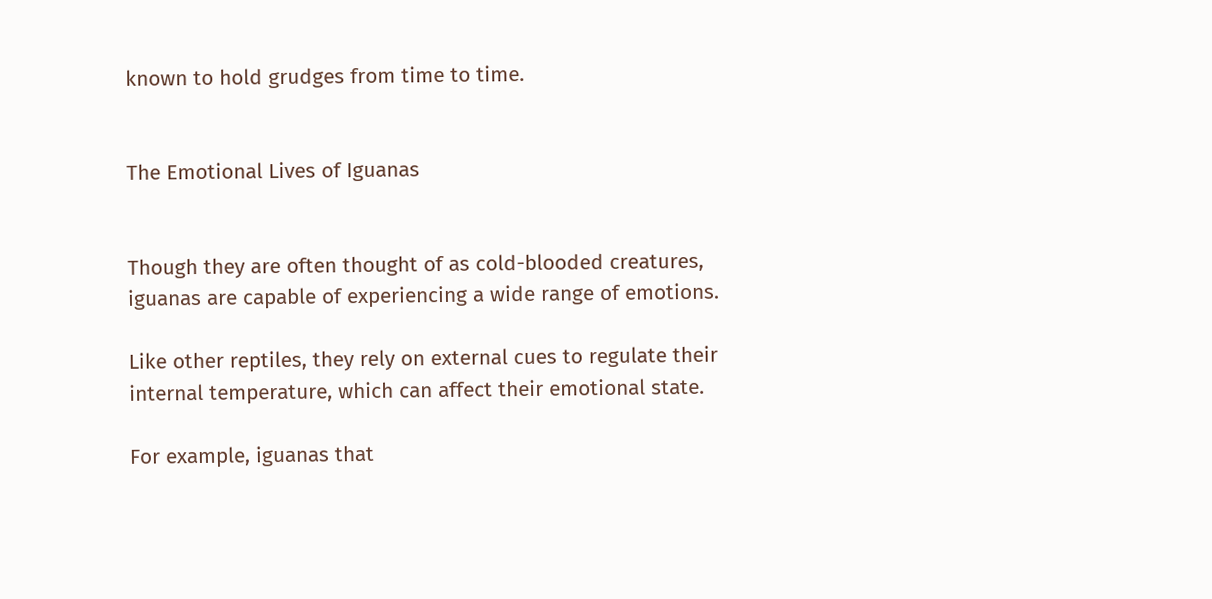known to hold grudges from time to time.


The Emotional Lives of Iguanas


Though they are often thought of as cold-blooded creatures, iguanas are capable of experiencing a wide range of emotions.

Like other reptiles, they rely on external cues to regulate their internal temperature, which can affect their emotional state.

For example, iguanas that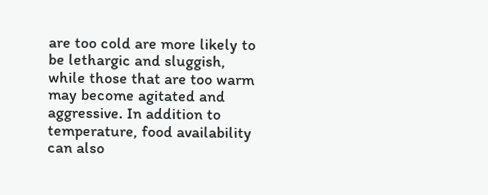are too cold are more likely to be lethargic and sluggish, while those that are too warm may become agitated and aggressive. In addition to temperature, food availability can also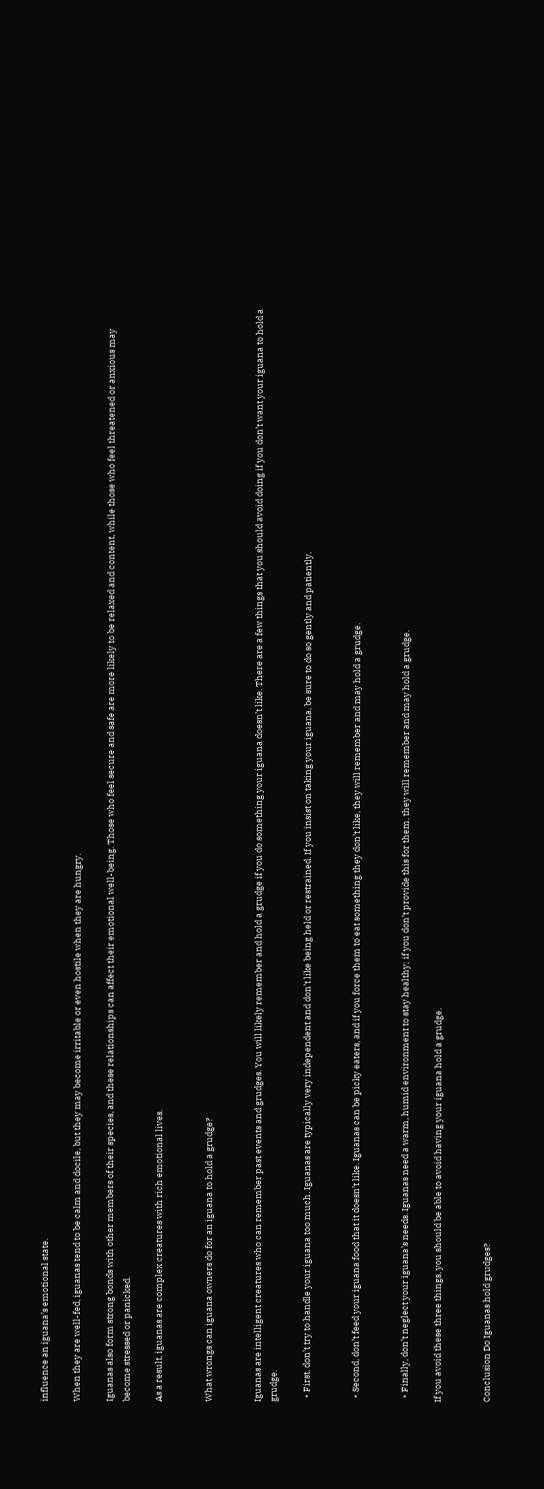influence an iguana’s emotional state.

When they are well-fed, iguanas tend to be calm and docile, but they may become irritable or even hostile when they are hungry.

Iguanas also form strong bonds with other members of their species, and these relationships can affect their emotional well-being. Those who feel secure and safe are more likely to be relaxed and content, while those who feel threatened or anxious may become stressed or panicked.

As a result, iguanas are complex creatures with rich emotional lives.


What wrongs can iguana owners do for an iguana to hold a grudge?


Iguanas are intelligent creatures who can remember past events and grudges. You will likely remember and hold a grudge if you do something your iguana doesn’t like. There are a few things that you should avoid doing if you don’t want your iguana to hold a grudge.

  • First, don’t try to handle your iguana too much. Iguanas are typically very independent and don’t like being held or restrained. If you insist on taking your iguana, be sure to do so gently and patiently.


  • Second, don’t feed your iguana food that it doesn’t like. Iguanas can be picky eaters, and if you force them to eat something they don’t like, they will remember and may hold a grudge.


  • Finally, don’t neglect your iguana’s needs. Iguanas need a warm, humid environment to stay healthy; if you don’t provide this for them, they will remember and may hold a grudge.

If you avoid these three things, you should be able to avoid having your iguana hold a grudge.


Conclusion Do Iguanas hold grudges?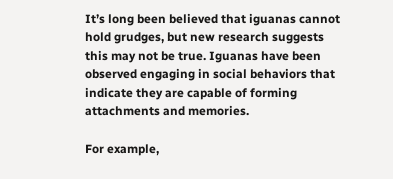It’s long been believed that iguanas cannot hold grudges, but new research suggests this may not be true. Iguanas have been observed engaging in social behaviors that indicate they are capable of forming attachments and memories.

For example,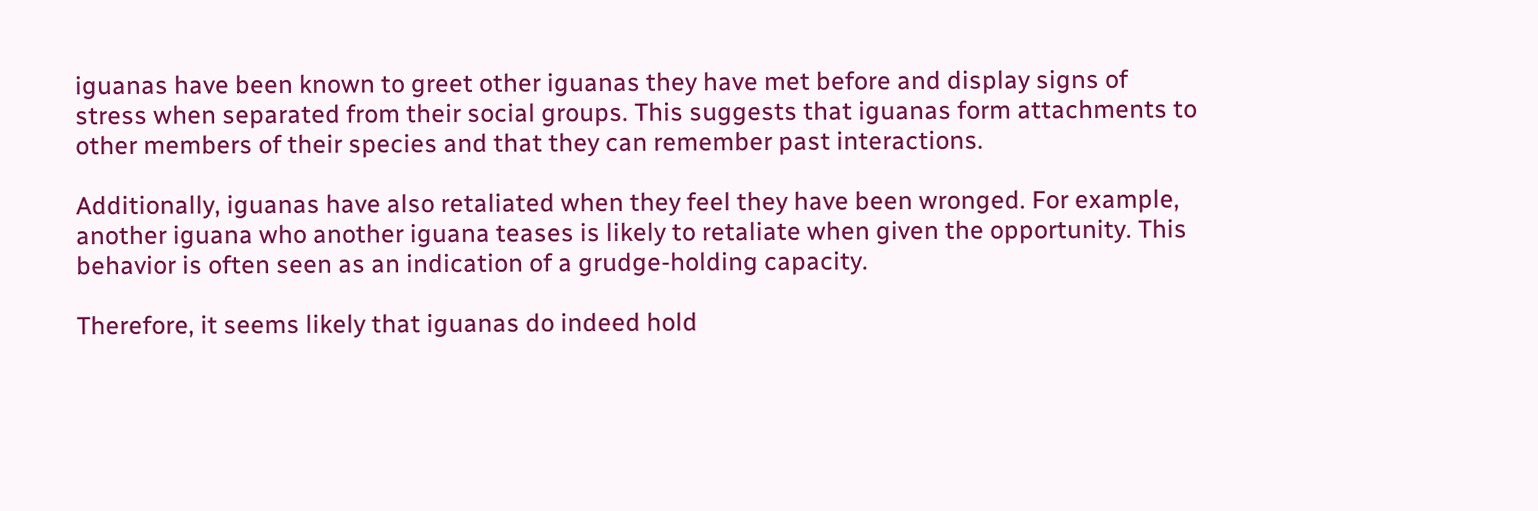iguanas have been known to greet other iguanas they have met before and display signs of stress when separated from their social groups. This suggests that iguanas form attachments to other members of their species and that they can remember past interactions.

Additionally, iguanas have also retaliated when they feel they have been wronged. For example, another iguana who another iguana teases is likely to retaliate when given the opportunity. This behavior is often seen as an indication of a grudge-holding capacity.

Therefore, it seems likely that iguanas do indeed hold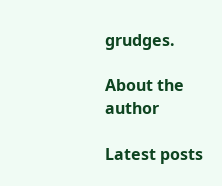grudges.

About the author

Latest posts